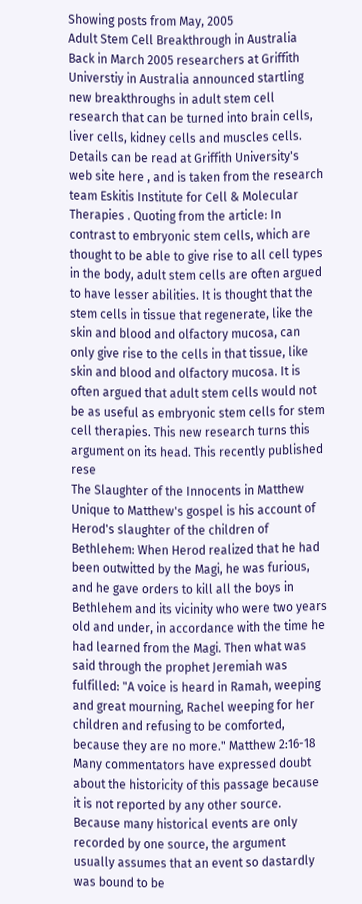Showing posts from May, 2005
Adult Stem Cell Breakthrough in Australia Back in March 2005 researchers at Griffith Universtiy in Australia announced startling new breakthroughs in adult stem cell research that can be turned into brain cells, liver cells, kidney cells and muscles cells. Details can be read at Griffith University's web site here , and is taken from the research team Eskitis Institute for Cell & Molecular Therapies . Quoting from the article: In contrast to embryonic stem cells, which are thought to be able to give rise to all cell types in the body, adult stem cells are often argued to have lesser abilities. It is thought that the stem cells in tissue that regenerate, like the skin and blood and olfactory mucosa, can only give rise to the cells in that tissue, like skin and blood and olfactory mucosa. It is often argued that adult stem cells would not be as useful as embryonic stem cells for stem cell therapies. This new research turns this argument on its head. This recently published rese
The Slaughter of the Innocents in Matthew Unique to Matthew's gospel is his account of Herod's slaughter of the children of Bethlehem: When Herod realized that he had been outwitted by the Magi, he was furious, and he gave orders to kill all the boys in Bethlehem and its vicinity who were two years old and under, in accordance with the time he had learned from the Magi. Then what was said through the prophet Jeremiah was fulfilled: "A voice is heard in Ramah, weeping and great mourning, Rachel weeping for her children and refusing to be comforted, because they are no more." Matthew 2:16-18 Many commentators have expressed doubt about the historicity of this passage because it is not reported by any other source. Because many historical events are only recorded by one source, the argument usually assumes that an event so dastardly was bound to be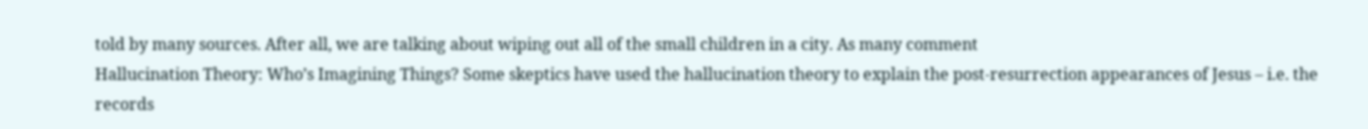told by many sources. After all, we are talking about wiping out all of the small children in a city. As many comment
Hallucination Theory: Who’s Imagining Things? Some skeptics have used the hallucination theory to explain the post-resurrection appearances of Jesus – i.e. the records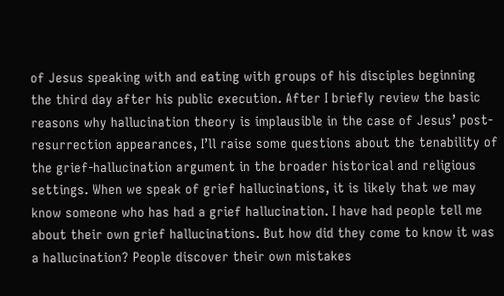of Jesus speaking with and eating with groups of his disciples beginning the third day after his public execution. After I briefly review the basic reasons why hallucination theory is implausible in the case of Jesus’ post-resurrection appearances, I’ll raise some questions about the tenability of the grief-hallucination argument in the broader historical and religious settings. When we speak of grief hallucinations, it is likely that we may know someone who has had a grief hallucination. I have had people tell me about their own grief hallucinations. But how did they come to know it was a hallucination? People discover their own mistakes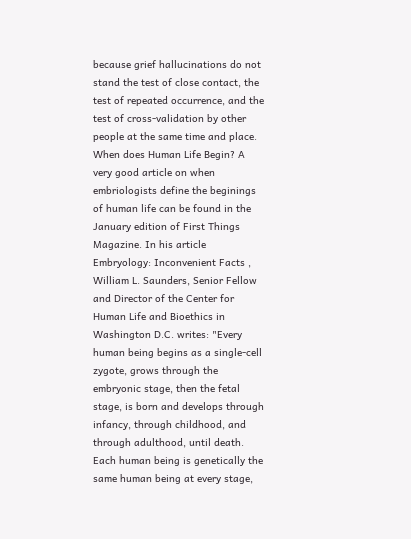because grief hallucinations do not stand the test of close contact, the test of repeated occurrence, and the test of cross-validation by other people at the same time and place.
When does Human Life Begin? A very good article on when embriologists define the beginings of human life can be found in the January edition of First Things Magazine. In his article Embryology: Inconvenient Facts , William L. Saunders, Senior Fellow and Director of the Center for Human Life and Bioethics in Washington D.C. writes: "Every human being begins as a single-cell zygote, grows through the embryonic stage, then the fetal stage, is born and develops through infancy, through childhood, and through adulthood, until death. Each human being is genetically the same human being at every stage,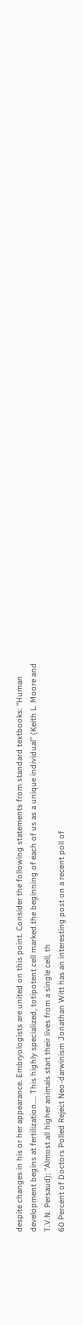despite changes in his or her appearance. Embryologists are united on this point. Consider the following statements from standard textbooks: “Human development begins at fertilization.... This highly specialized, totipotent cell marked the beginning of each of us as a unique individual” (Keith L. Moore and T.V.N. Persaud); “Almost all higher animals start their lives from a single cell, th
60 Percent of Doctors Polled Reject Neo-darwinism Jonathan Witt has an interesting post on a recent poll of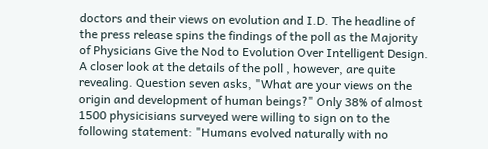doctors and their views on evolution and I.D. The headline of the press release spins the findings of the poll as the Majority of Physicians Give the Nod to Evolution Over Intelligent Design. A closer look at the details of the poll , however, are quite revealing. Question seven asks, "What are your views on the origin and development of human beings?" Only 38% of almost 1500 physicisians surveyed were willing to sign on to the following statement: "Humans evolved naturally with no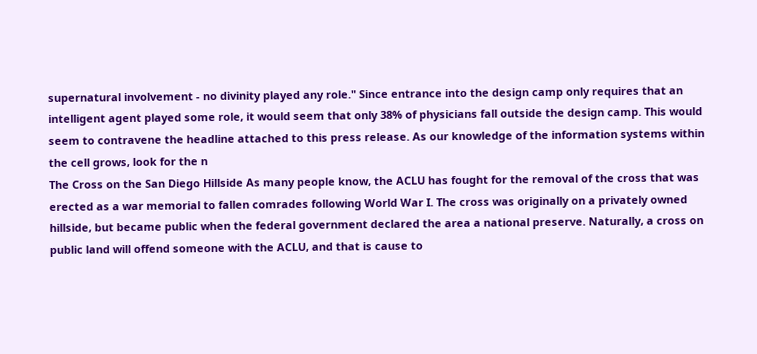supernatural involvement - no divinity played any role." Since entrance into the design camp only requires that an intelligent agent played some role, it would seem that only 38% of physicians fall outside the design camp. This would seem to contravene the headline attached to this press release. As our knowledge of the information systems within the cell grows, look for the n
The Cross on the San Diego Hillside As many people know, the ACLU has fought for the removal of the cross that was erected as a war memorial to fallen comrades following World War I. The cross was originally on a privately owned hillside, but became public when the federal government declared the area a national preserve. Naturally, a cross on public land will offend someone with the ACLU, and that is cause to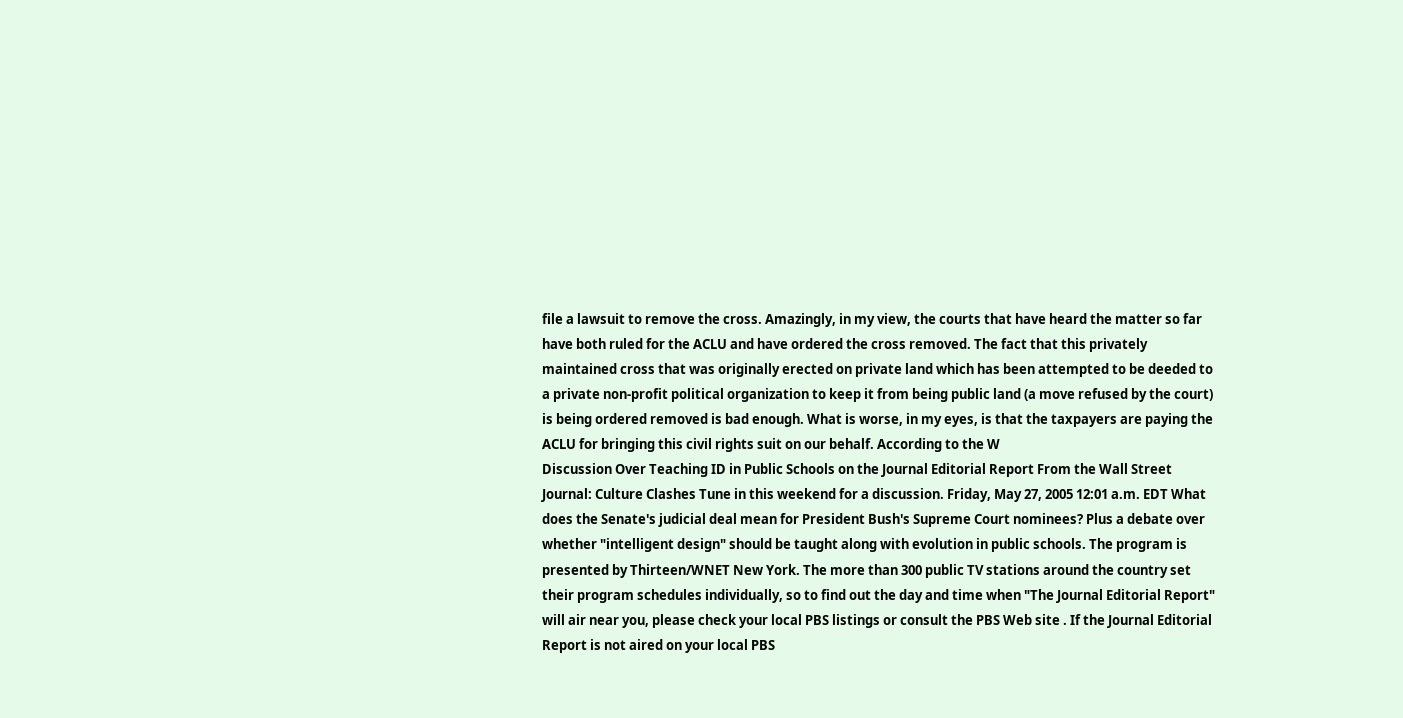file a lawsuit to remove the cross. Amazingly, in my view, the courts that have heard the matter so far have both ruled for the ACLU and have ordered the cross removed. The fact that this privately maintained cross that was originally erected on private land which has been attempted to be deeded to a private non-profit political organization to keep it from being public land (a move refused by the court) is being ordered removed is bad enough. What is worse, in my eyes, is that the taxpayers are paying the ACLU for bringing this civil rights suit on our behalf. According to the W
Discussion Over Teaching ID in Public Schools on the Journal Editorial Report From the Wall Street Journal: Culture Clashes Tune in this weekend for a discussion. Friday, May 27, 2005 12:01 a.m. EDT What does the Senate's judicial deal mean for President Bush's Supreme Court nominees? Plus a debate over whether "intelligent design" should be taught along with evolution in public schools. The program is presented by Thirteen/WNET New York. The more than 300 public TV stations around the country set their program schedules individually, so to find out the day and time when "The Journal Editorial Report" will air near you, please check your local PBS listings or consult the PBS Web site . If the Journal Editorial Report is not aired on your local PBS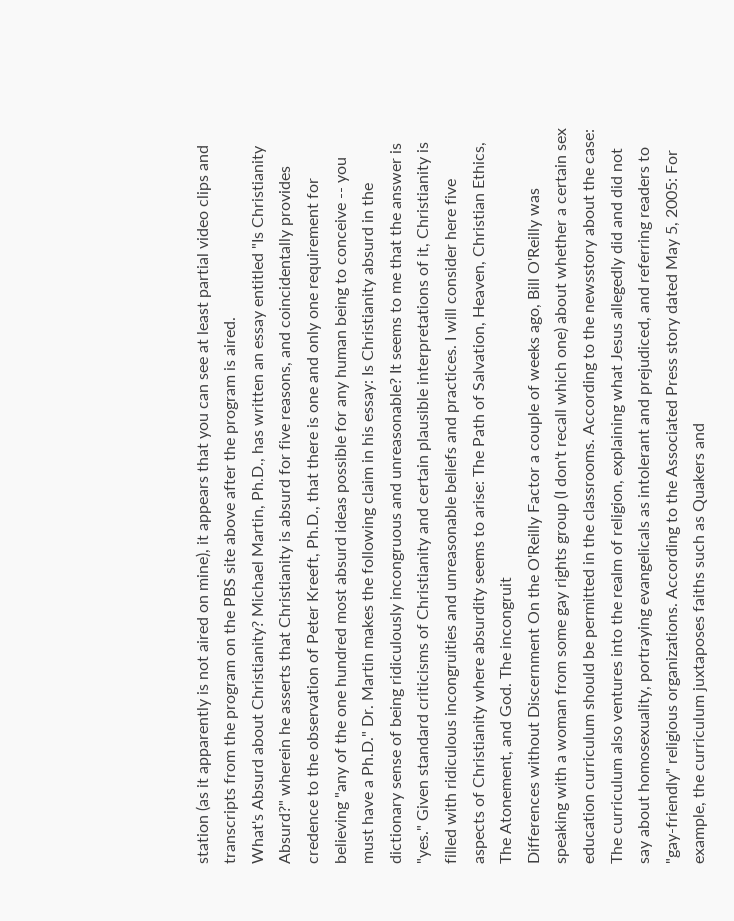station (as it apparently is not aired on mine), it appears that you can see at least partial video clips and transcripts from the program on the PBS site above after the program is aired.
What's Absurd about Christianity? Michael Martin, Ph.D., has written an essay entitled "Is Christianity Absurd?" wherein he asserts that Christianity is absurd for five reasons, and coincidentally provides credence to the observation of Peter Kreeft, Ph.D., that there is one and only one requirement for believing "any of the one hundred most absurd ideas possible for any human being to conceive -- you must have a Ph.D." Dr. Martin makes the following claim in his essay: Is Christianity absurd in the dictionary sense of being ridiculously incongruous and unreasonable? It seems to me that the answer is "yes." Given standard criticisms of Christianity and certain plausible interpretations of it, Christianity is filled with ridiculous incongruities and unreasonable beliefs and practices. I will consider here five aspects of Christianity where absurdity seems to arise: The Path of Salvation, Heaven, Christian Ethics, The Atonement, and God. The incongruit
Differences without Discernment On the O'Reilly Factor a couple of weeks ago, Bill O'Reilly was speaking with a woman from some gay rights group (I don't recall which one) about whether a certain sex education curriculum should be permitted in the classrooms. According to the newsstory about the case: The curriculum also ventures into the realm of religion, explaining what Jesus allegedly did and did not say about homosexuality, portraying evangelicals as intolerant and prejudiced, and referring readers to "gay-friendly" religious organizations. According to the Associated Press story dated May 5, 2005: For example, the curriculum juxtaposes faiths such as Quakers and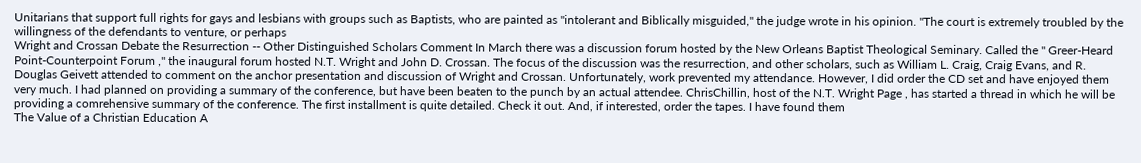Unitarians that support full rights for gays and lesbians with groups such as Baptists, who are painted as "intolerant and Biblically misguided," the judge wrote in his opinion. "The court is extremely troubled by the willingness of the defendants to venture, or perhaps
Wright and Crossan Debate the Resurrection -- Other Distinguished Scholars Comment In March there was a discussion forum hosted by the New Orleans Baptist Theological Seminary. Called the " Greer-Heard Point-Counterpoint Forum ," the inaugural forum hosted N.T. Wright and John D. Crossan. The focus of the discussion was the resurrection, and other scholars, such as William L. Craig, Craig Evans, and R. Douglas Geivett attended to comment on the anchor presentation and discussion of Wright and Crossan. Unfortunately, work prevented my attendance. However, I did order the CD set and have enjoyed them very much. I had planned on providing a summary of the conference, but have been beaten to the punch by an actual attendee. ChrisChillin, host of the N.T. Wright Page , has started a thread in which he will be providing a comrehensive summary of the conference. The first installment is quite detailed. Check it out. And, if interested, order the tapes. I have found them
The Value of a Christian Education A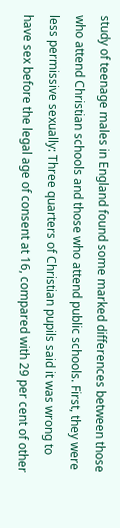study of teenage males in England found some marked differences between those who attend Christian schools and those who attend public schools. First, they were less permissive sexually: Three quarters of Christian pupils said it was wrong to have sex before the legal age of consent at 16, compared with 29 per cent of other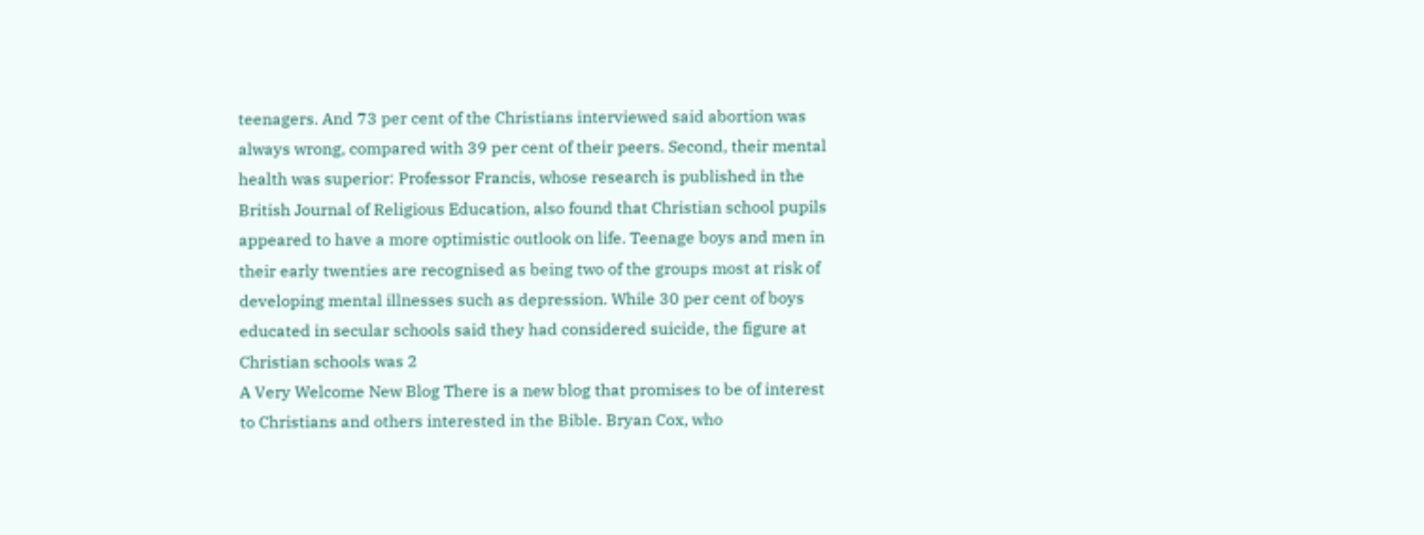teenagers. And 73 per cent of the Christians interviewed said abortion was always wrong, compared with 39 per cent of their peers. Second, their mental health was superior: Professor Francis, whose research is published in the British Journal of Religious Education, also found that Christian school pupils appeared to have a more optimistic outlook on life. Teenage boys and men in their early twenties are recognised as being two of the groups most at risk of developing mental illnesses such as depression. While 30 per cent of boys educated in secular schools said they had considered suicide, the figure at Christian schools was 2
A Very Welcome New Blog There is a new blog that promises to be of interest to Christians and others interested in the Bible. Bryan Cox, who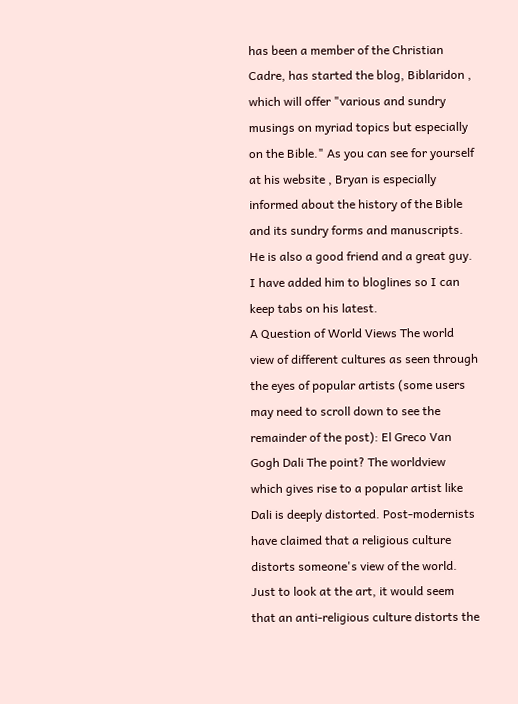has been a member of the Christian Cadre, has started the blog, Biblaridon , which will offer "various and sundry musings on myriad topics but especially on the Bible." As you can see for yourself at his website , Bryan is especially informed about the history of the Bible and its sundry forms and manuscripts. He is also a good friend and a great guy. I have added him to bloglines so I can keep tabs on his latest.
A Question of World Views The world view of different cultures as seen through the eyes of popular artists (some users may need to scroll down to see the remainder of the post): El Greco Van Gogh Dali The point? The worldview which gives rise to a popular artist like Dali is deeply distorted. Post-modernists have claimed that a religious culture distorts someone's view of the world. Just to look at the art, it would seem that an anti-religious culture distorts the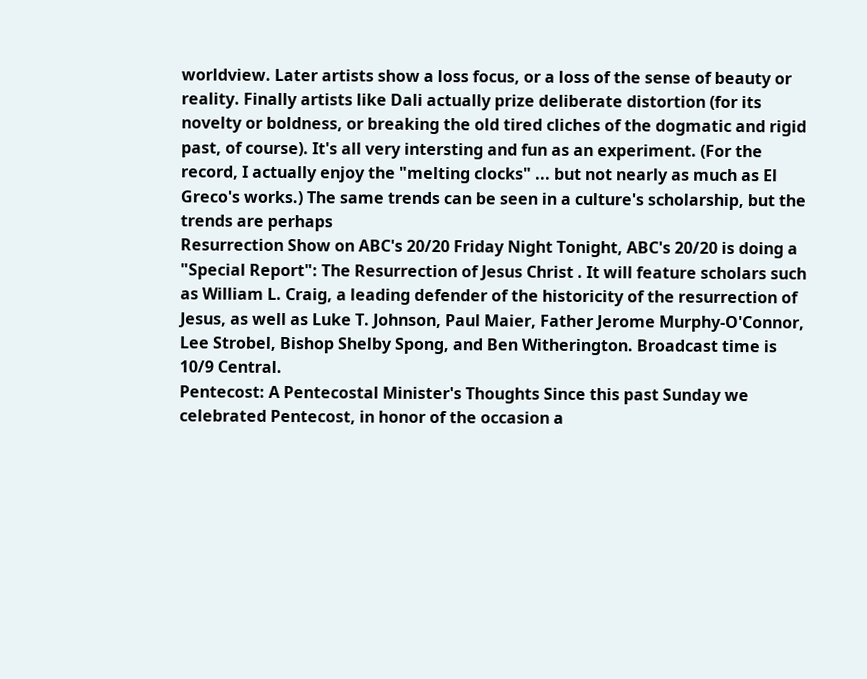worldview. Later artists show a loss focus, or a loss of the sense of beauty or reality. Finally artists like Dali actually prize deliberate distortion (for its novelty or boldness, or breaking the old tired cliches of the dogmatic and rigid past, of course). It's all very intersting and fun as an experiment. (For the record, I actually enjoy the "melting clocks" ... but not nearly as much as El Greco's works.) The same trends can be seen in a culture's scholarship, but the trends are perhaps
Resurrection Show on ABC's 20/20 Friday Night Tonight, ABC's 20/20 is doing a "Special Report": The Resurrection of Jesus Christ . It will feature scholars such as William L. Craig, a leading defender of the historicity of the resurrection of Jesus, as well as Luke T. Johnson, Paul Maier, Father Jerome Murphy-O'Connor, Lee Strobel, Bishop Shelby Spong, and Ben Witherington. Broadcast time is 10/9 Central.
Pentecost: A Pentecostal Minister's Thoughts Since this past Sunday we celebrated Pentecost, in honor of the occasion a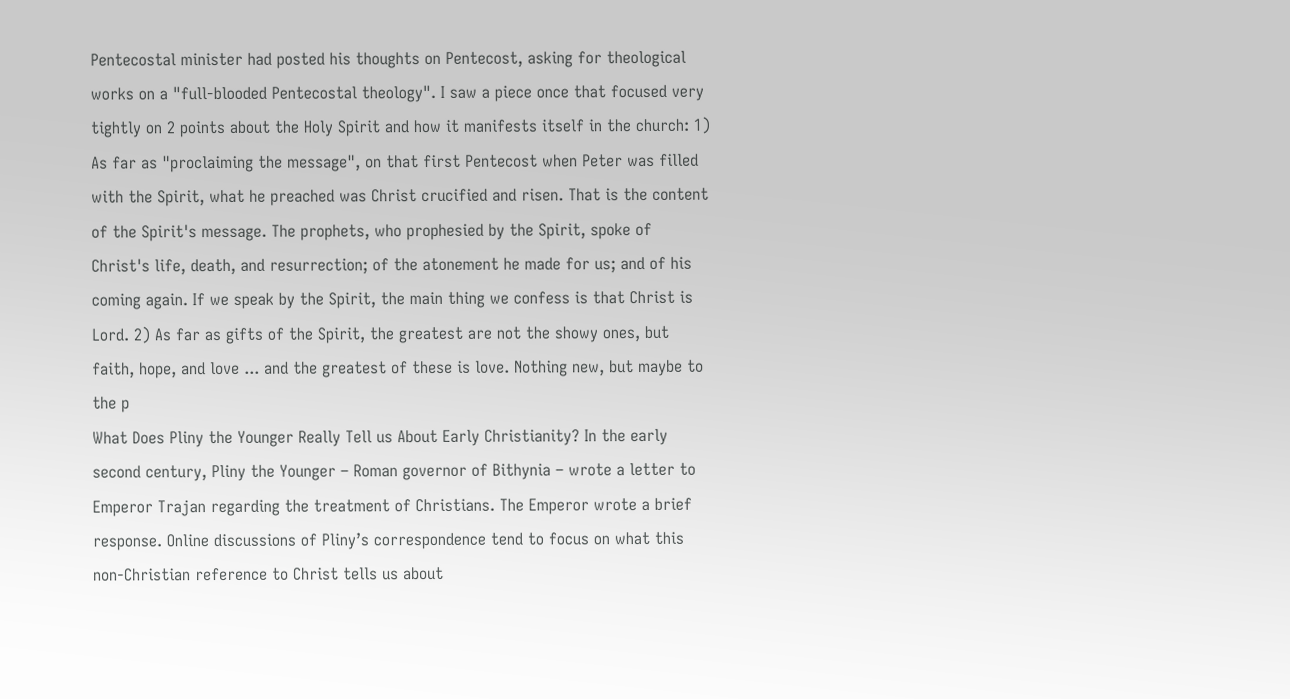Pentecostal minister had posted his thoughts on Pentecost, asking for theological works on a "full-blooded Pentecostal theology". I saw a piece once that focused very tightly on 2 points about the Holy Spirit and how it manifests itself in the church: 1) As far as "proclaiming the message", on that first Pentecost when Peter was filled with the Spirit, what he preached was Christ crucified and risen. That is the content of the Spirit's message. The prophets, who prophesied by the Spirit, spoke of Christ's life, death, and resurrection; of the atonement he made for us; and of his coming again. If we speak by the Spirit, the main thing we confess is that Christ is Lord. 2) As far as gifts of the Spirit, the greatest are not the showy ones, but faith, hope, and love ... and the greatest of these is love. Nothing new, but maybe to the p
What Does Pliny the Younger Really Tell us About Early Christianity? In the early second century, Pliny the Younger – Roman governor of Bithynia – wrote a letter to Emperor Trajan regarding the treatment of Christians. The Emperor wrote a brief response. Online discussions of Pliny’s correspondence tend to focus on what this non-Christian reference to Christ tells us about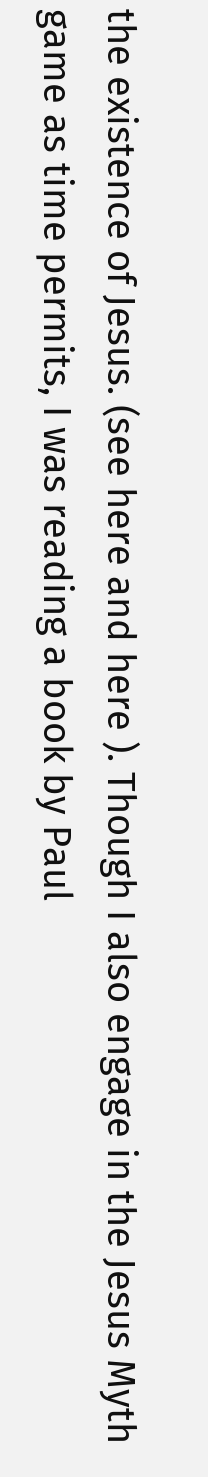the existence of Jesus. (see here and here ). Though I also engage in the Jesus Myth game as time permits, I was reading a book by Paul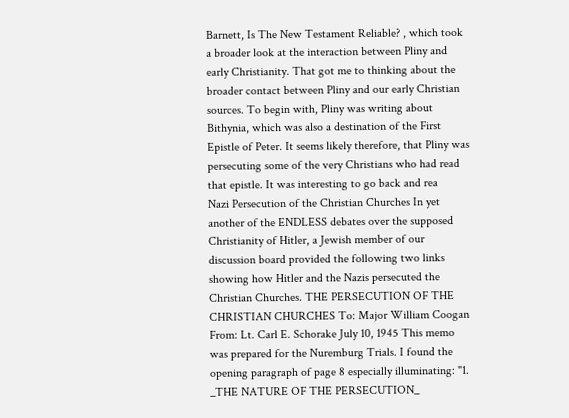Barnett, Is The New Testament Reliable? , which took a broader look at the interaction between Pliny and early Christianity. That got me to thinking about the broader contact between Pliny and our early Christian sources. To begin with, Pliny was writing about Bithynia, which was also a destination of the First Epistle of Peter. It seems likely therefore, that Pliny was persecuting some of the very Christians who had read that epistle. It was interesting to go back and rea
Nazi Persecution of the Christian Churches In yet another of the ENDLESS debates over the supposed Christianity of Hitler, a Jewish member of our discussion board provided the following two links showing how Hitler and the Nazis persecuted the Christian Churches. THE PERSECUTION OF THE CHRISTIAN CHURCHES To: Major William Coogan From: Lt. Carl E. Schorake July 10, 1945 This memo was prepared for the Nuremburg Trials. I found the opening paragraph of page 8 especially illuminating: "1. _THE NATURE OF THE PERSECUTION_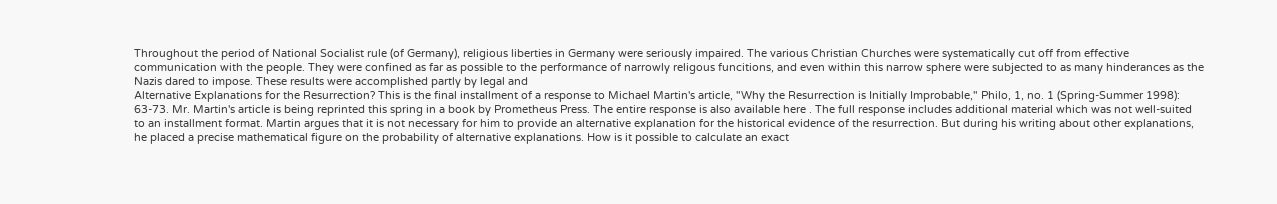Throughout the period of National Socialist rule (of Germany), religious liberties in Germany were seriously impaired. The various Christian Churches were systematically cut off from effective communication with the people. They were confined as far as possible to the performance of narrowly religous funcitions, and even within this narrow sphere were subjected to as many hinderances as the Nazis dared to impose. These results were accomplished partly by legal and
Alternative Explanations for the Resurrection? This is the final installment of a response to Michael Martin's article, "Why the Resurrection is Initially Improbable," Philo, 1, no. 1 (Spring-Summer 1998): 63-73. Mr. Martin's article is being reprinted this spring in a book by Prometheus Press. The entire response is also available here . The full response includes additional material which was not well-suited to an installment format. Martin argues that it is not necessary for him to provide an alternative explanation for the historical evidence of the resurrection. But during his writing about other explanations, he placed a precise mathematical figure on the probability of alternative explanations. How is it possible to calculate an exact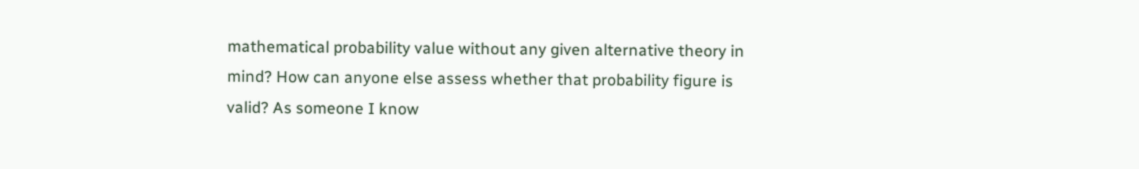mathematical probability value without any given alternative theory in mind? How can anyone else assess whether that probability figure is valid? As someone I know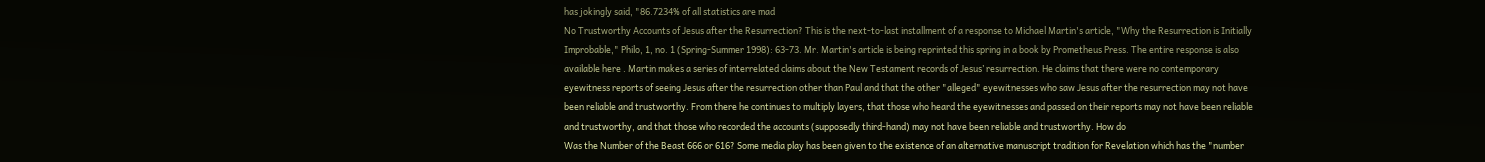has jokingly said, "86.7234% of all statistics are mad
No Trustworthy Accounts of Jesus after the Resurrection? This is the next-to-last installment of a response to Michael Martin's article, "Why the Resurrection is Initially Improbable," Philo, 1, no. 1 (Spring-Summer 1998): 63-73. Mr. Martin's article is being reprinted this spring in a book by Prometheus Press. The entire response is also available here . Martin makes a series of interrelated claims about the New Testament records of Jesus’ resurrection. He claims that there were no contemporary eyewitness reports of seeing Jesus after the resurrection other than Paul and that the other "alleged" eyewitnesses who saw Jesus after the resurrection may not have been reliable and trustworthy. From there he continues to multiply layers, that those who heard the eyewitnesses and passed on their reports may not have been reliable and trustworthy, and that those who recorded the accounts (supposedly third-hand) may not have been reliable and trustworthy. How do
Was the Number of the Beast 666 or 616? Some media play has been given to the existence of an alternative manuscript tradition for Revelation which has the "number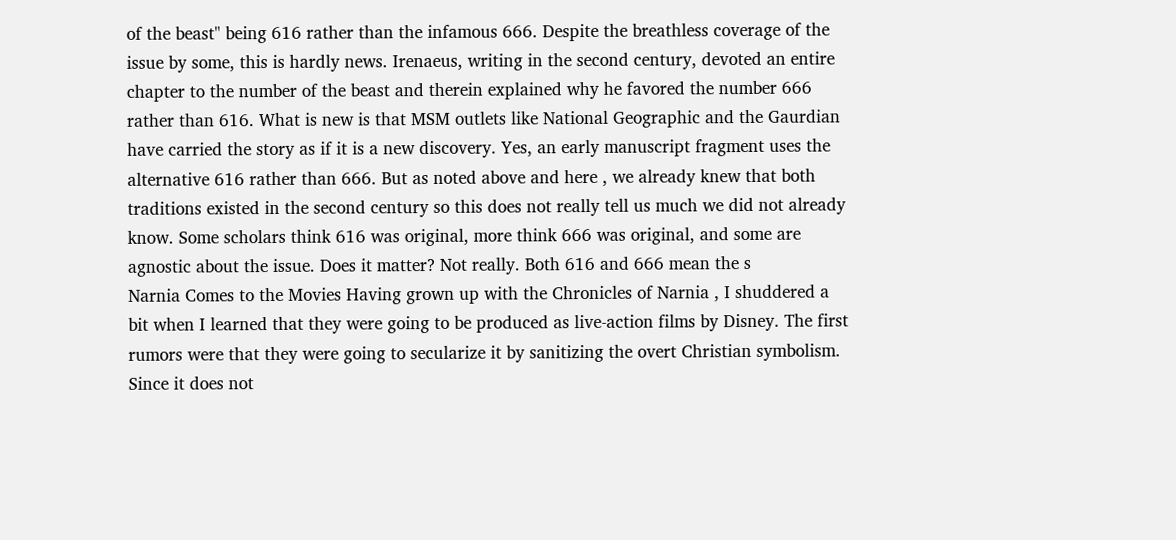of the beast" being 616 rather than the infamous 666. Despite the breathless coverage of the issue by some, this is hardly news. Irenaeus, writing in the second century, devoted an entire chapter to the number of the beast and therein explained why he favored the number 666 rather than 616. What is new is that MSM outlets like National Geographic and the Gaurdian have carried the story as if it is a new discovery. Yes, an early manuscript fragment uses the alternative 616 rather than 666. But as noted above and here , we already knew that both traditions existed in the second century so this does not really tell us much we did not already know. Some scholars think 616 was original, more think 666 was original, and some are agnostic about the issue. Does it matter? Not really. Both 616 and 666 mean the s
Narnia Comes to the Movies Having grown up with the Chronicles of Narnia , I shuddered a bit when I learned that they were going to be produced as live-action films by Disney. The first rumors were that they were going to secularize it by sanitizing the overt Christian symbolism. Since it does not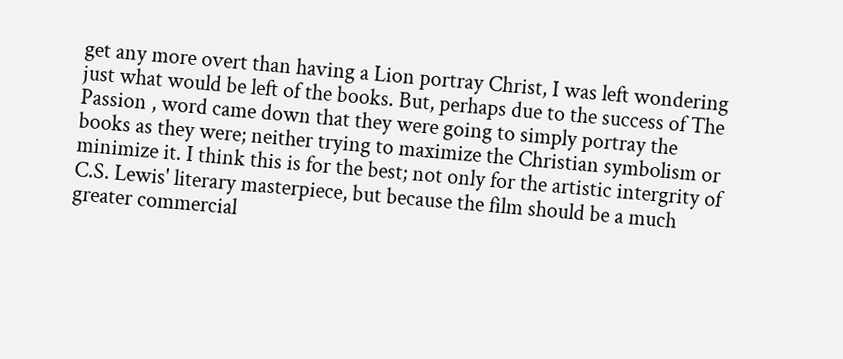get any more overt than having a Lion portray Christ, I was left wondering just what would be left of the books. But, perhaps due to the success of The Passion , word came down that they were going to simply portray the books as they were; neither trying to maximize the Christian symbolism or minimize it. I think this is for the best; not only for the artistic intergrity of C.S. Lewis' literary masterpiece, but because the film should be a much greater commercial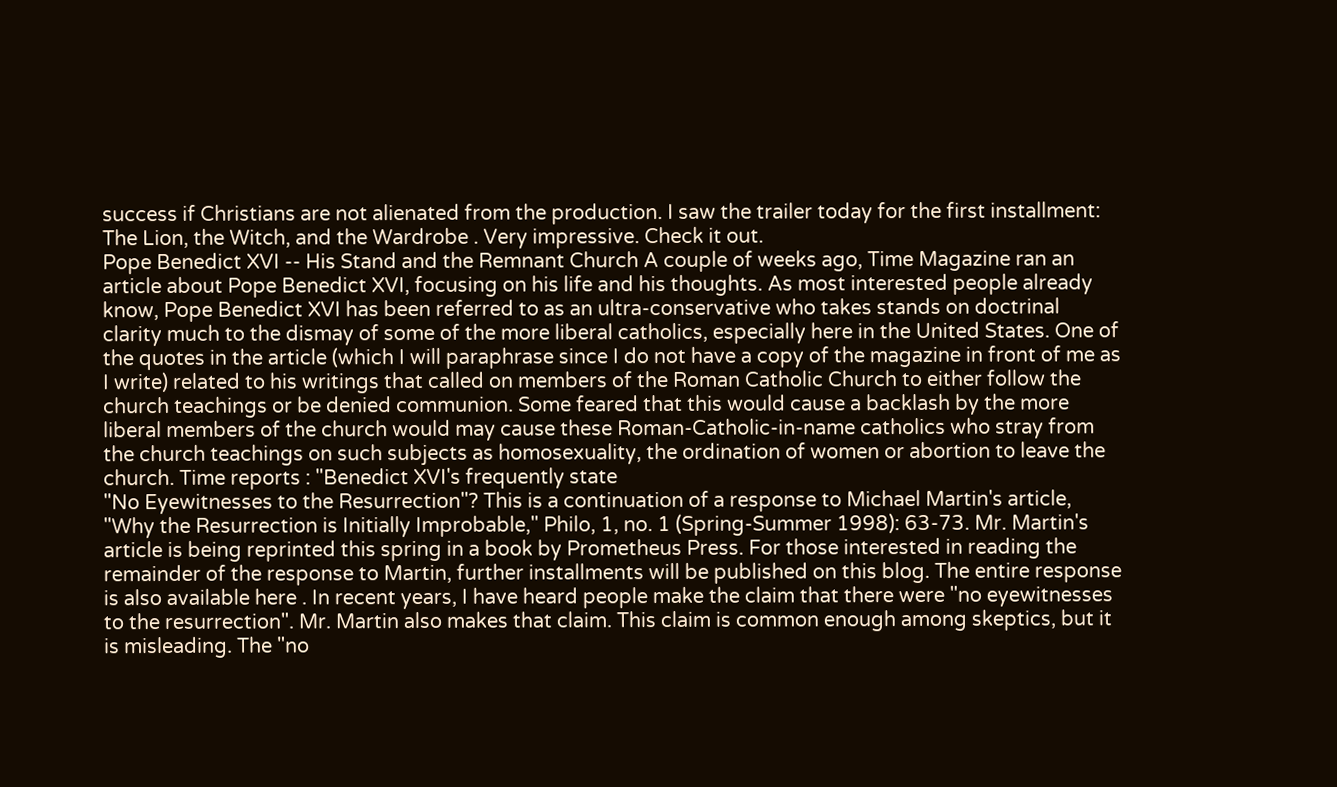success if Christians are not alienated from the production. I saw the trailer today for the first installment: The Lion, the Witch, and the Wardrobe . Very impressive. Check it out.
Pope Benedict XVI -- His Stand and the Remnant Church A couple of weeks ago, Time Magazine ran an article about Pope Benedict XVI, focusing on his life and his thoughts. As most interested people already know, Pope Benedict XVI has been referred to as an ultra-conservative who takes stands on doctrinal clarity much to the dismay of some of the more liberal catholics, especially here in the United States. One of the quotes in the article (which I will paraphrase since I do not have a copy of the magazine in front of me as I write) related to his writings that called on members of the Roman Catholic Church to either follow the church teachings or be denied communion. Some feared that this would cause a backlash by the more liberal members of the church would may cause these Roman-Catholic-in-name catholics who stray from the church teachings on such subjects as homosexuality, the ordination of women or abortion to leave the church. Time reports : "Benedict XVI's frequently state
"No Eyewitnesses to the Resurrection"? This is a continuation of a response to Michael Martin's article, "Why the Resurrection is Initially Improbable," Philo, 1, no. 1 (Spring-Summer 1998): 63-73. Mr. Martin's article is being reprinted this spring in a book by Prometheus Press. For those interested in reading the remainder of the response to Martin, further installments will be published on this blog. The entire response is also available here . In recent years, I have heard people make the claim that there were "no eyewitnesses to the resurrection". Mr. Martin also makes that claim. This claim is common enough among skeptics, but it is misleading. The "no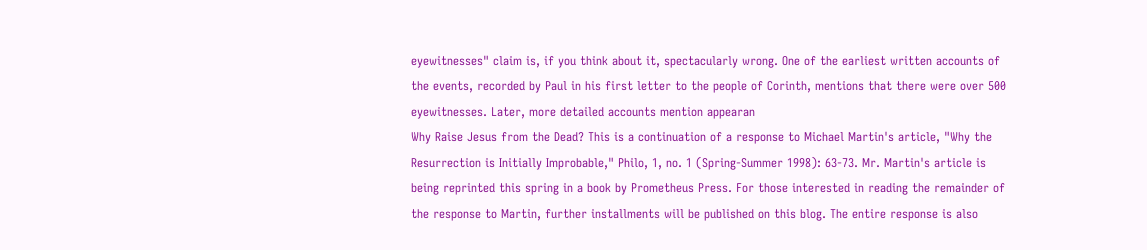eyewitnesses" claim is, if you think about it, spectacularly wrong. One of the earliest written accounts of the events, recorded by Paul in his first letter to the people of Corinth, mentions that there were over 500 eyewitnesses. Later, more detailed accounts mention appearan
Why Raise Jesus from the Dead? This is a continuation of a response to Michael Martin's article, "Why the Resurrection is Initially Improbable," Philo, 1, no. 1 (Spring-Summer 1998): 63-73. Mr. Martin's article is being reprinted this spring in a book by Prometheus Press. For those interested in reading the remainder of the response to Martin, further installments will be published on this blog. The entire response is also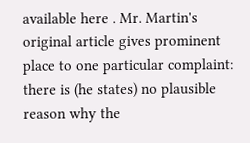available here . Mr. Martin's original article gives prominent place to one particular complaint: there is (he states) no plausible reason why the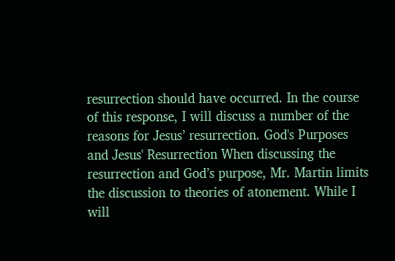resurrection should have occurred. In the course of this response, I will discuss a number of the reasons for Jesus’ resurrection. God's Purposes and Jesus' Resurrection When discussing the resurrection and God’s purpose, Mr. Martin limits the discussion to theories of atonement. While I will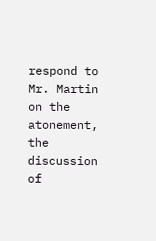respond to Mr. Martin on the atonement, the discussion of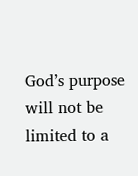God’s purpose will not be limited to a